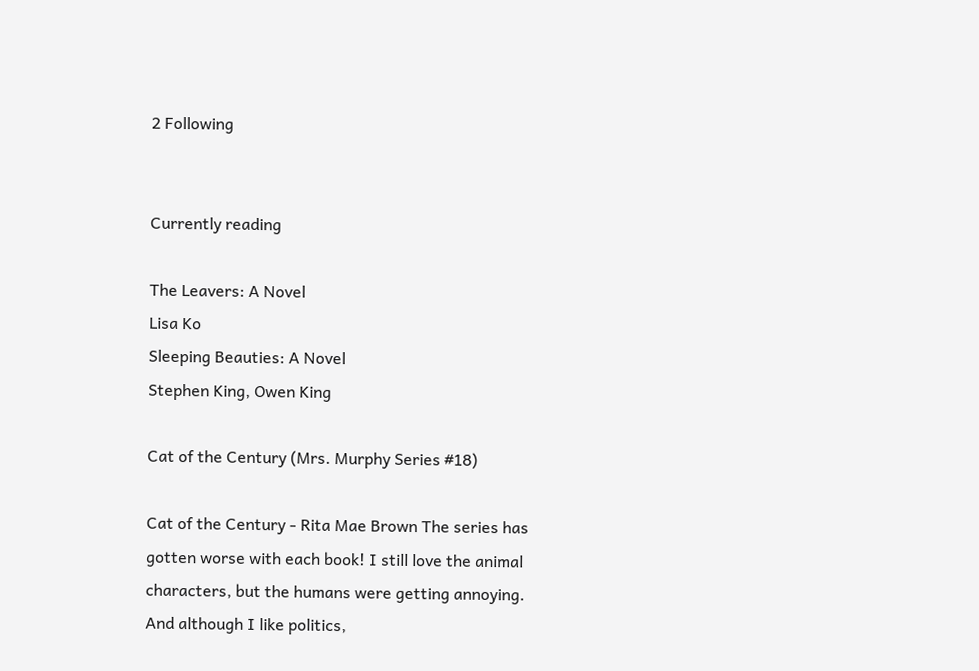2 Following


Currently reading

The Leavers: A Novel
Lisa Ko
Sleeping Beauties: A Novel
Stephen King, Owen King

Cat of the Century (Mrs. Murphy Series #18)

Cat of the Century - Rita Mae Brown The series has gotten worse with each book! I still love the animal characters, but the humans were getting annoying. And although I like politics,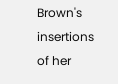Brown's insertions of her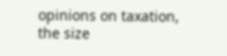opinions on taxation, the size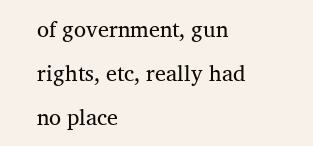of government, gun rights, etc, really had no place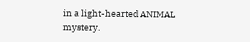in a light-hearted ANIMAL mystery.